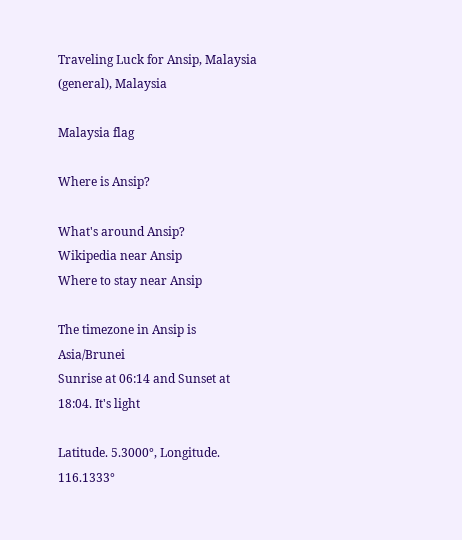Traveling Luck for Ansip, Malaysia (general), Malaysia

Malaysia flag

Where is Ansip?

What's around Ansip?
Wikipedia near Ansip
Where to stay near Ansip

The timezone in Ansip is Asia/Brunei
Sunrise at 06:14 and Sunset at 18:04. It's light

Latitude. 5.3000°, Longitude. 116.1333°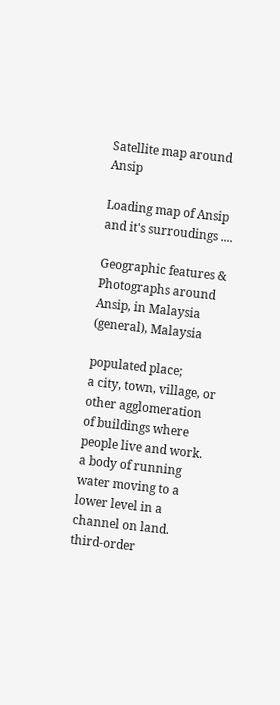Satellite map around Ansip

Loading map of Ansip and it's surroudings ....

Geographic features & Photographs around Ansip, in Malaysia (general), Malaysia

populated place;
a city, town, village, or other agglomeration of buildings where people live and work.
a body of running water moving to a lower level in a channel on land.
third-order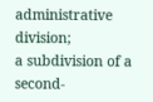administrative division;
a subdivision of a second-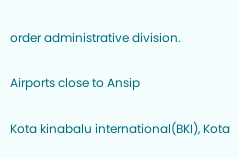order administrative division.

Airports close to Ansip

Kota kinabalu international(BKI), Kota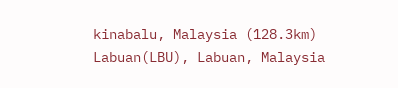kinabalu, Malaysia (128.3km)
Labuan(LBU), Labuan, Malaysia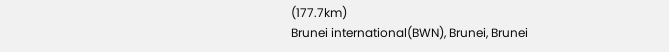(177.7km)
Brunei international(BWN), Brunei, Brunei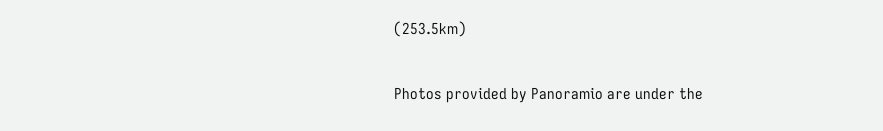(253.5km)

Photos provided by Panoramio are under the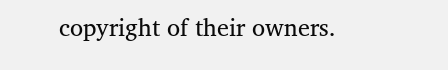copyright of their owners.